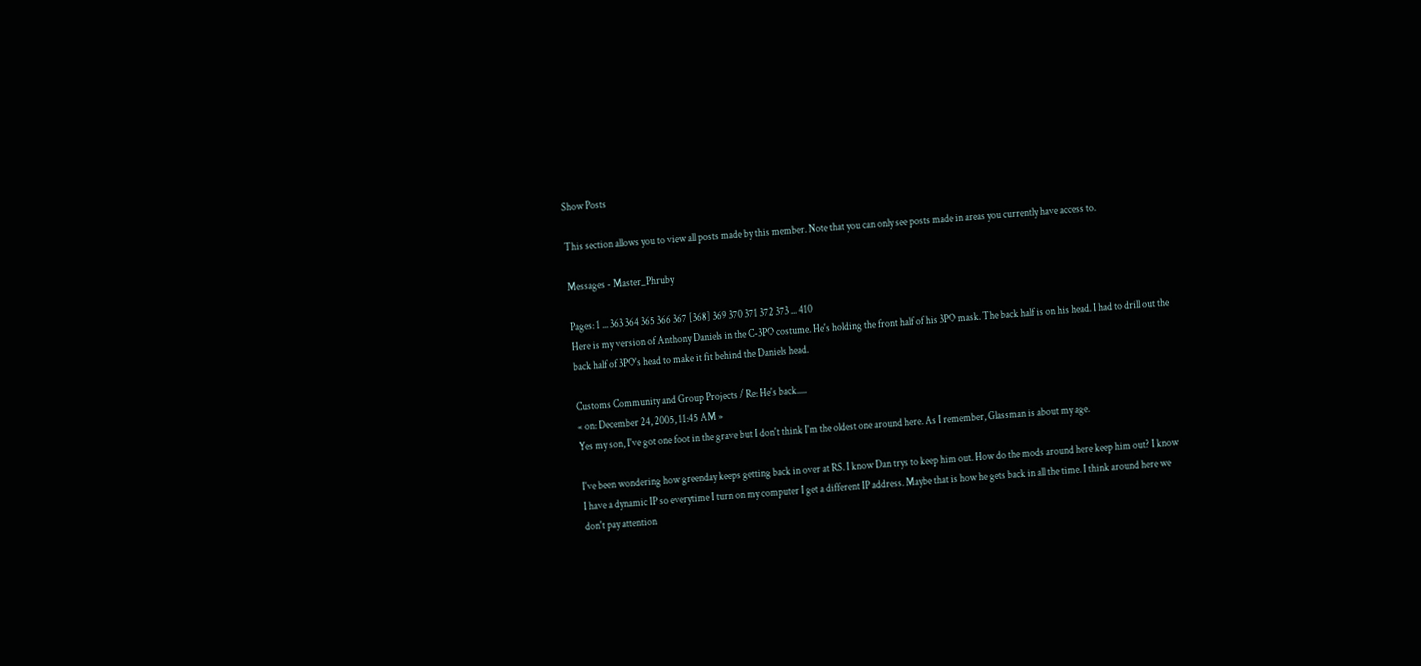Show Posts

This section allows you to view all posts made by this member. Note that you can only see posts made in areas you currently have access to.

Messages - Master_Phruby

Pages: 1 ... 363 364 365 366 367 [368] 369 370 371 372 373 ... 410
Here is my version of Anthony Daniels in the C-3PO costume. He's holding the front half of his 3PO mask. The back half is on his head. I had to drill out the back half of 3PO's head to make it fit behind the Daniels head.

Customs Community and Group Projects / Re: He's back.....
« on: December 24, 2005, 11:45 AM »
Yes my son, I've got one foot in the grave but I don't think I'm the oldest one around here. As I remember, Glassman is about my age.

I've been wondering how greenday keeps getting back in over at RS. I know Dan trys to keep him out. How do the mods around here keep him out? I know I have a dynamic IP so everytime I turn on my computer I get a different IP address. Maybe that is how he gets back in all the time. I think around here we don't pay attention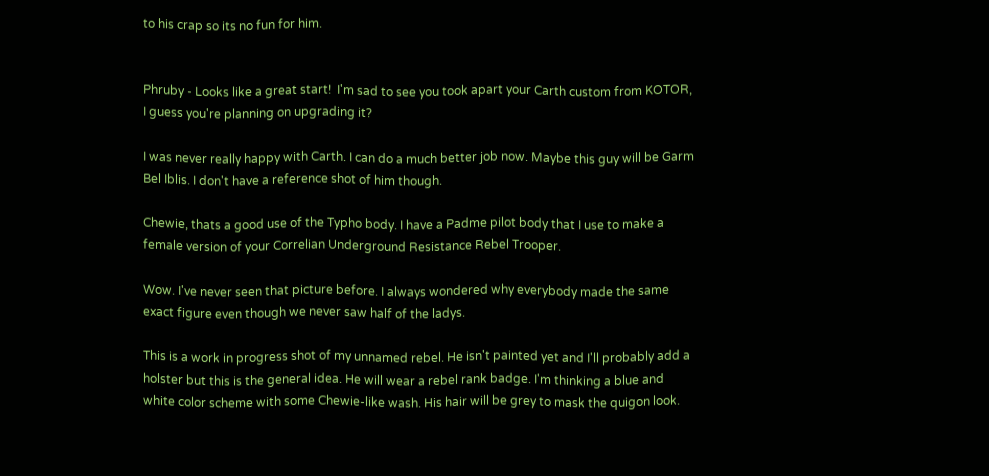to his crap so its no fun for him.


Phruby - Looks like a great start!  I'm sad to see you took apart your Carth custom from KOTOR, I guess you're planning on upgrading it?

I was never really happy with Carth. I can do a much better job now. Maybe this guy will be Garm Bel Iblis. I don't have a reference shot of him though.

Chewie, thats a good use of the Typho body. I have a Padme pilot body that I use to make a female version of your Correlian Underground Resistance Rebel Trooper.

Wow. I've never seen that picture before. I always wondered why everybody made the same exact figure even though we never saw half of the ladys.

This is a work in progress shot of my unnamed rebel. He isn't painted yet and I'll probably add a holster but this is the general idea. He will wear a rebel rank badge. I'm thinking a blue and white color scheme with some Chewie-like wash. His hair will be grey to mask the quigon look.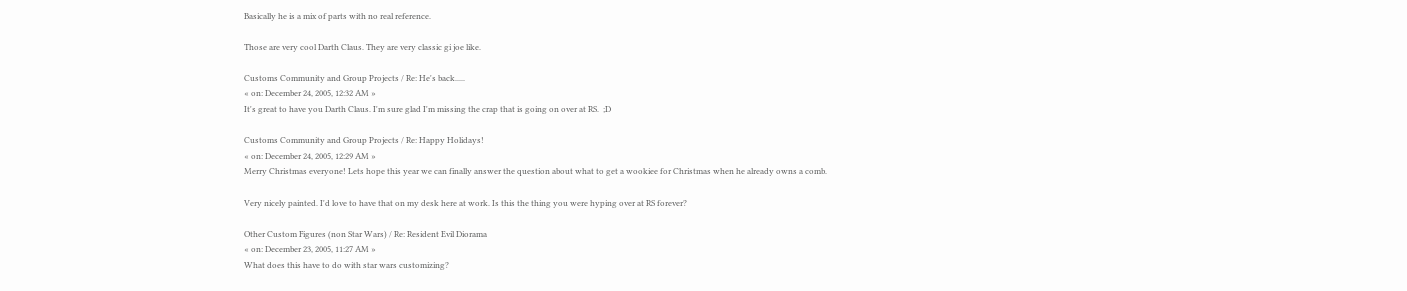Basically he is a mix of parts with no real reference.

Those are very cool Darth Claus. They are very classic gi joe like.

Customs Community and Group Projects / Re: He's back.....
« on: December 24, 2005, 12:32 AM »
It's great to have you Darth Claus. I'm sure glad I'm missing the crap that is going on over at RS.  ;D

Customs Community and Group Projects / Re: Happy Holidays!
« on: December 24, 2005, 12:29 AM »
Merry Christmas everyone! Lets hope this year we can finally answer the question about what to get a wookiee for Christmas when he already owns a comb.

Very nicely painted. I'd love to have that on my desk here at work. Is this the thing you were hyping over at RS forever?

Other Custom Figures (non Star Wars) / Re: Resident Evil Diorama
« on: December 23, 2005, 11:27 AM »
What does this have to do with star wars customizing?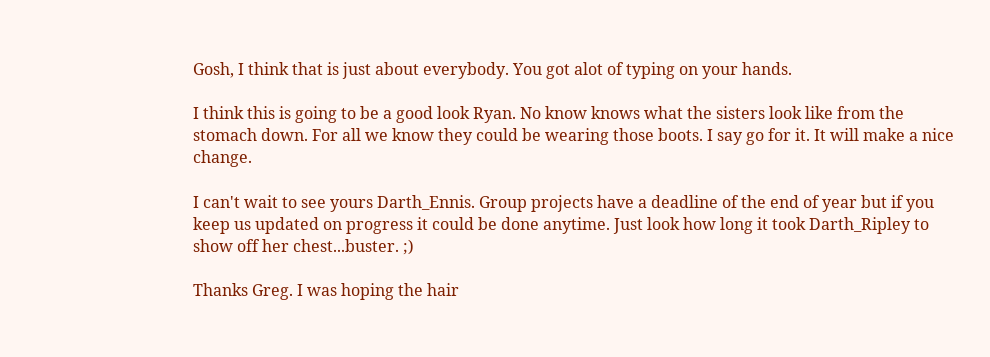Gosh, I think that is just about everybody. You got alot of typing on your hands.

I think this is going to be a good look Ryan. No know knows what the sisters look like from the stomach down. For all we know they could be wearing those boots. I say go for it. It will make a nice change.

I can't wait to see yours Darth_Ennis. Group projects have a deadline of the end of year but if you keep us updated on progress it could be done anytime. Just look how long it took Darth_Ripley to show off her chest...buster. ;)

Thanks Greg. I was hoping the hair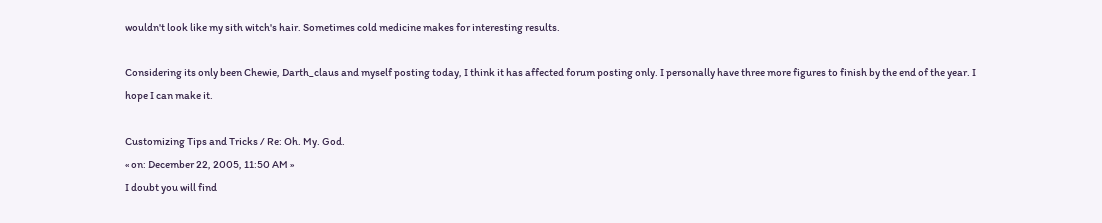wouldn't look like my sith witch's hair. Sometimes cold medicine makes for interesting results.

Considering its only been Chewie, Darth_claus and myself posting today, I think it has affected forum posting only. I personally have three more figures to finish by the end of the year. I hope I can make it.

Customizing Tips and Tricks / Re: Oh. My. God.
« on: December 22, 2005, 11:50 AM »
I doubt you will find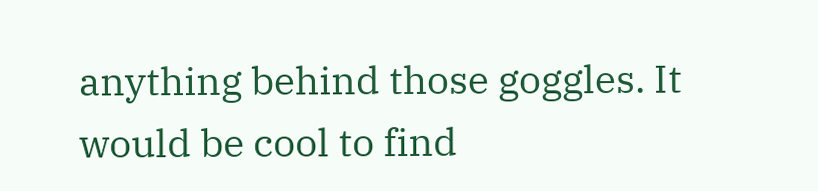anything behind those goggles. It would be cool to find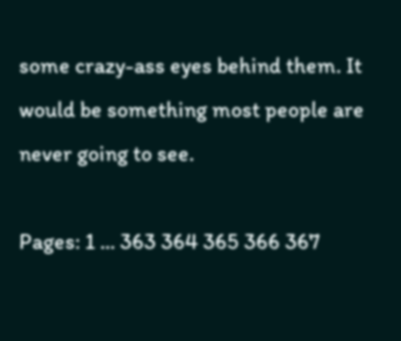some crazy-ass eyes behind them. It would be something most people are never going to see.

Pages: 1 ... 363 364 365 366 367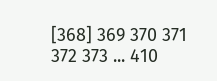[368] 369 370 371 372 373 ... 410